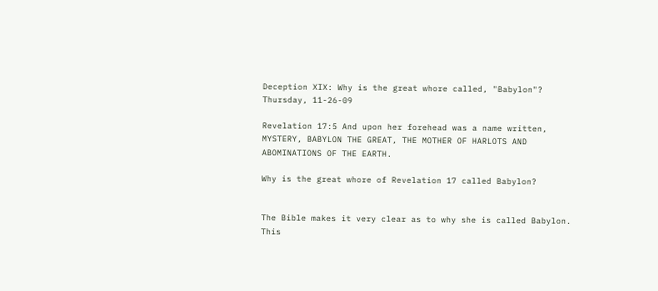Deception XIX: Why is the great whore called, "Babylon"?
Thursday, 11-26-09

Revelation 17:5 And upon her forehead was a name written, MYSTERY, BABYLON THE GREAT, THE MOTHER OF HARLOTS AND ABOMINATIONS OF THE EARTH.

Why is the great whore of Revelation 17 called Babylon?


The Bible makes it very clear as to why she is called Babylon. This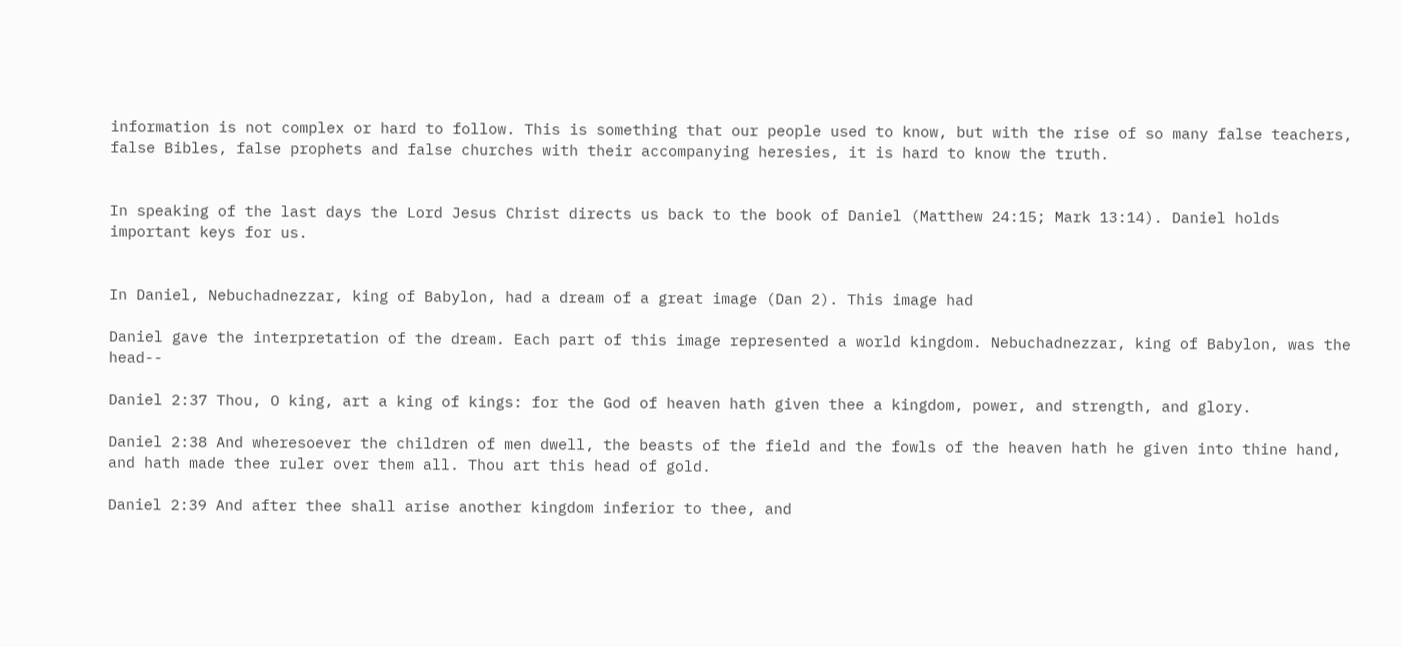information is not complex or hard to follow. This is something that our people used to know, but with the rise of so many false teachers, false Bibles, false prophets and false churches with their accompanying heresies, it is hard to know the truth.


In speaking of the last days the Lord Jesus Christ directs us back to the book of Daniel (Matthew 24:15; Mark 13:14). Daniel holds important keys for us.


In Daniel, Nebuchadnezzar, king of Babylon, had a dream of a great image (Dan 2). This image had

Daniel gave the interpretation of the dream. Each part of this image represented a world kingdom. Nebuchadnezzar, king of Babylon, was the head--

Daniel 2:37 Thou, O king, art a king of kings: for the God of heaven hath given thee a kingdom, power, and strength, and glory.

Daniel 2:38 And wheresoever the children of men dwell, the beasts of the field and the fowls of the heaven hath he given into thine hand, and hath made thee ruler over them all. Thou art this head of gold.

Daniel 2:39 And after thee shall arise another kingdom inferior to thee, and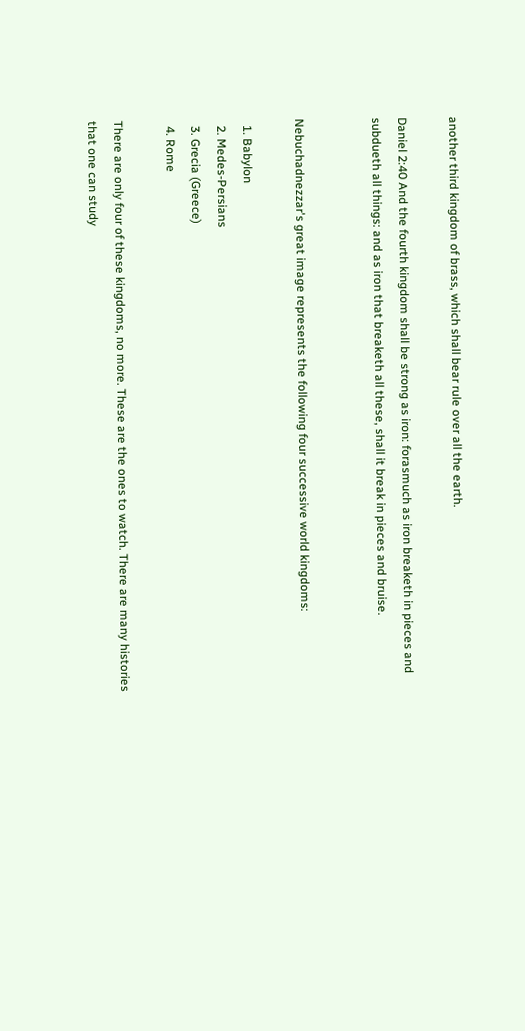another third kingdom of brass, which shall bear rule over all the earth.

Daniel 2:40 And the fourth kingdom shall be strong as iron: forasmuch as iron breaketh in pieces and subdueth all things: and as iron that breaketh all these, shall it break in pieces and bruise.


Nebuchadnezzar's great image represents the following four successive world kingdoms:

  1. Babylon
  2. Medes-Persians
  3. Grecia (Greece)
  4. Rome

There are only four of these kingdoms, no more. These are the ones to watch. There are many histories that one can study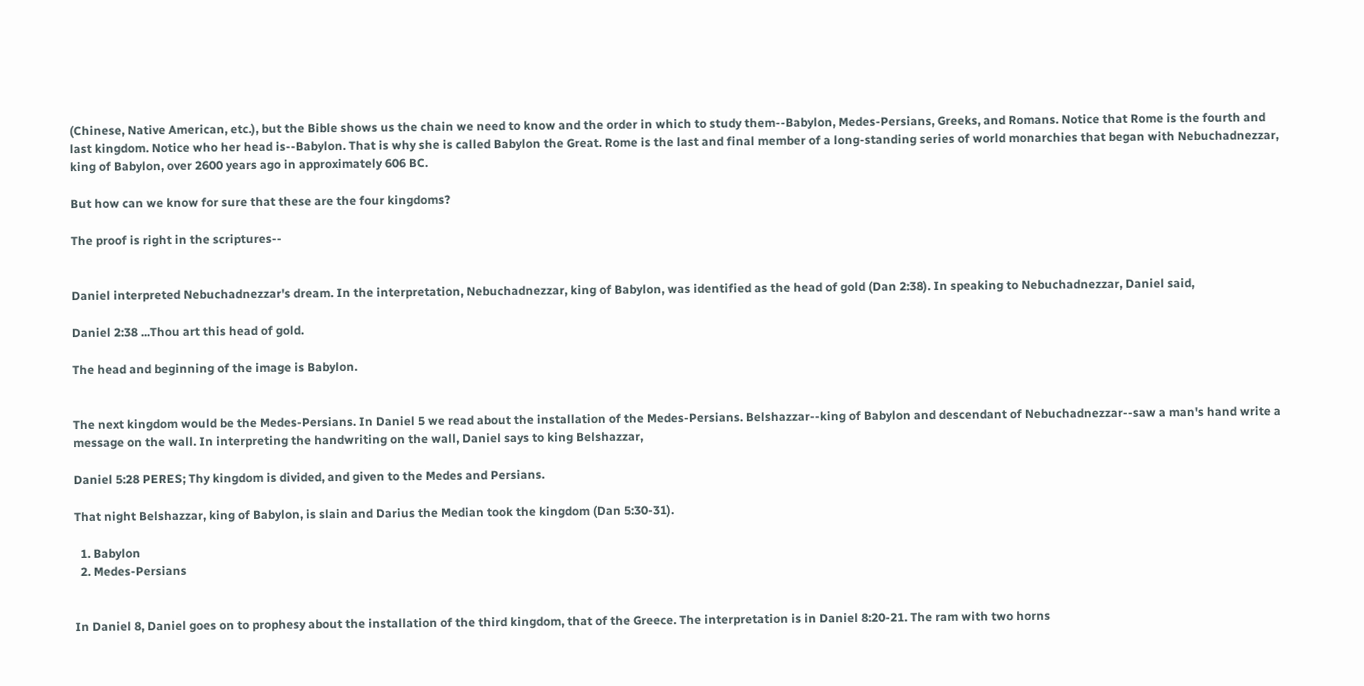(Chinese, Native American, etc.), but the Bible shows us the chain we need to know and the order in which to study them--Babylon, Medes-Persians, Greeks, and Romans. Notice that Rome is the fourth and last kingdom. Notice who her head is--Babylon. That is why she is called Babylon the Great. Rome is the last and final member of a long-standing series of world monarchies that began with Nebuchadnezzar, king of Babylon, over 2600 years ago in approximately 606 BC.

But how can we know for sure that these are the four kingdoms?

The proof is right in the scriptures--


Daniel interpreted Nebuchadnezzar's dream. In the interpretation, Nebuchadnezzar, king of Babylon, was identified as the head of gold (Dan 2:38). In speaking to Nebuchadnezzar, Daniel said,

Daniel 2:38 ...Thou art this head of gold.

The head and beginning of the image is Babylon.


The next kingdom would be the Medes-Persians. In Daniel 5 we read about the installation of the Medes-Persians. Belshazzar--king of Babylon and descendant of Nebuchadnezzar--saw a man's hand write a message on the wall. In interpreting the handwriting on the wall, Daniel says to king Belshazzar,

Daniel 5:28 PERES; Thy kingdom is divided, and given to the Medes and Persians.

That night Belshazzar, king of Babylon, is slain and Darius the Median took the kingdom (Dan 5:30-31).

  1. Babylon
  2. Medes-Persians


In Daniel 8, Daniel goes on to prophesy about the installation of the third kingdom, that of the Greece. The interpretation is in Daniel 8:20-21. The ram with two horns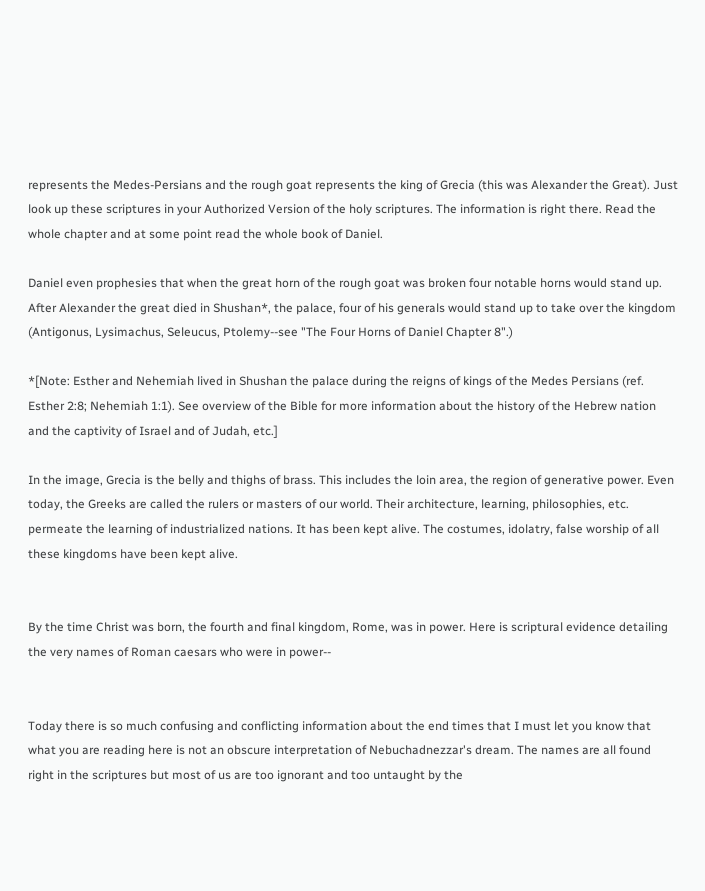represents the Medes-Persians and the rough goat represents the king of Grecia (this was Alexander the Great). Just look up these scriptures in your Authorized Version of the holy scriptures. The information is right there. Read the whole chapter and at some point read the whole book of Daniel.

Daniel even prophesies that when the great horn of the rough goat was broken four notable horns would stand up. After Alexander the great died in Shushan*, the palace, four of his generals would stand up to take over the kingdom (Antigonus, Lysimachus, Seleucus, Ptolemy--see "The Four Horns of Daniel Chapter 8".)

*[Note: Esther and Nehemiah lived in Shushan the palace during the reigns of kings of the Medes Persians (ref. Esther 2:8; Nehemiah 1:1). See overview of the Bible for more information about the history of the Hebrew nation and the captivity of Israel and of Judah, etc.]

In the image, Grecia is the belly and thighs of brass. This includes the loin area, the region of generative power. Even today, the Greeks are called the rulers or masters of our world. Their architecture, learning, philosophies, etc. permeate the learning of industrialized nations. It has been kept alive. The costumes, idolatry, false worship of all these kingdoms have been kept alive.


By the time Christ was born, the fourth and final kingdom, Rome, was in power. Here is scriptural evidence detailing the very names of Roman caesars who were in power--


Today there is so much confusing and conflicting information about the end times that I must let you know that what you are reading here is not an obscure interpretation of Nebuchadnezzar's dream. The names are all found right in the scriptures but most of us are too ignorant and too untaught by the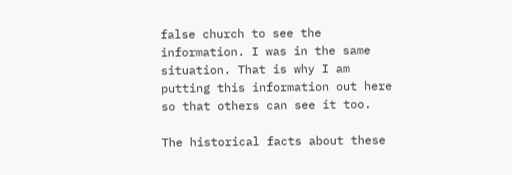false church to see the information. I was in the same situation. That is why I am putting this information out here so that others can see it too.

The historical facts about these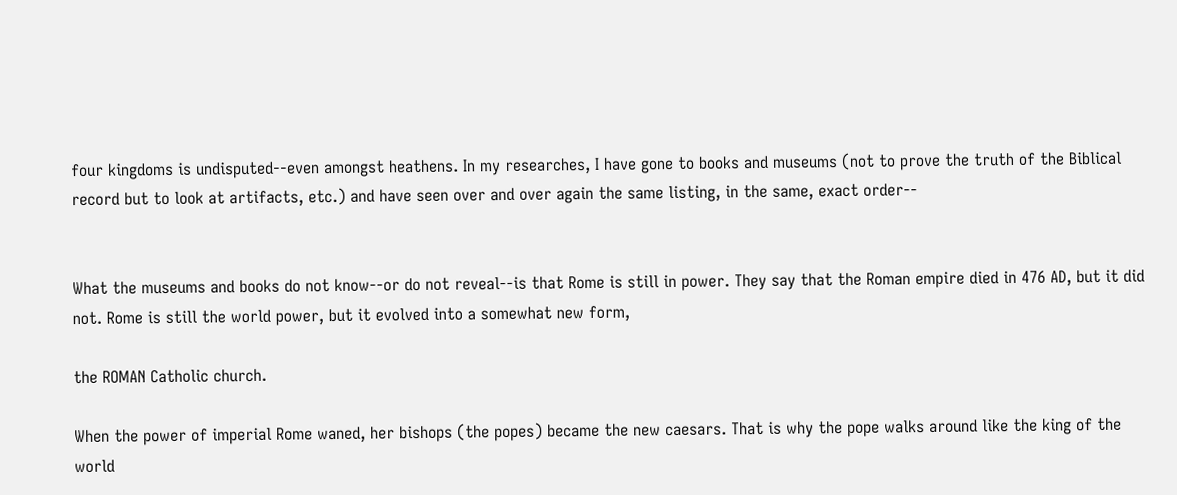four kingdoms is undisputed--even amongst heathens. In my researches, I have gone to books and museums (not to prove the truth of the Biblical record but to look at artifacts, etc.) and have seen over and over again the same listing, in the same, exact order--


What the museums and books do not know--or do not reveal--is that Rome is still in power. They say that the Roman empire died in 476 AD, but it did not. Rome is still the world power, but it evolved into a somewhat new form,

the ROMAN Catholic church.

When the power of imperial Rome waned, her bishops (the popes) became the new caesars. That is why the pope walks around like the king of the world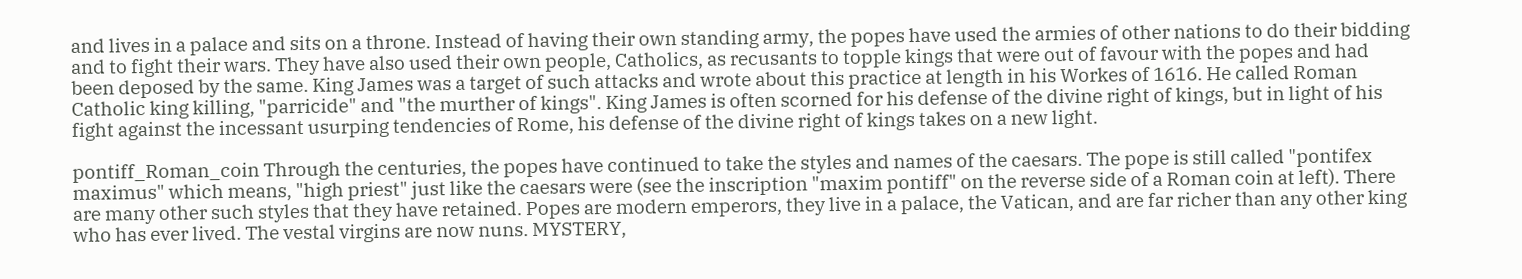and lives in a palace and sits on a throne. Instead of having their own standing army, the popes have used the armies of other nations to do their bidding and to fight their wars. They have also used their own people, Catholics, as recusants to topple kings that were out of favour with the popes and had been deposed by the same. King James was a target of such attacks and wrote about this practice at length in his Workes of 1616. He called Roman Catholic king killing, "parricide" and "the murther of kings". King James is often scorned for his defense of the divine right of kings, but in light of his fight against the incessant usurping tendencies of Rome, his defense of the divine right of kings takes on a new light.

pontiff_Roman_coin Through the centuries, the popes have continued to take the styles and names of the caesars. The pope is still called "pontifex maximus" which means, "high priest" just like the caesars were (see the inscription "maxim pontiff" on the reverse side of a Roman coin at left). There are many other such styles that they have retained. Popes are modern emperors, they live in a palace, the Vatican, and are far richer than any other king who has ever lived. The vestal virgins are now nuns. MYSTERY,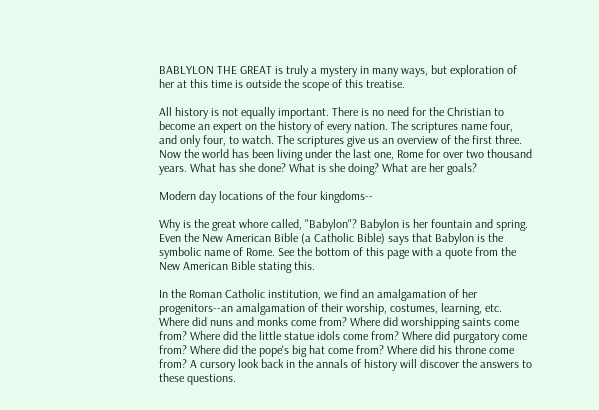BABLYLON THE GREAT is truly a mystery in many ways, but exploration of her at this time is outside the scope of this treatise.

All history is not equally important. There is no need for the Christian to become an expert on the history of every nation. The scriptures name four, and only four, to watch. The scriptures give us an overview of the first three. Now the world has been living under the last one, Rome for over two thousand years. What has she done? What is she doing? What are her goals?

Modern day locations of the four kingdoms--

Why is the great whore called, "Babylon"? Babylon is her fountain and spring. Even the New American Bible (a Catholic Bible) says that Babylon is the symbolic name of Rome. See the bottom of this page with a quote from the New American Bible stating this.

In the Roman Catholic institution, we find an amalgamation of her progenitors--an amalgamation of their worship, costumes, learning, etc. Where did nuns and monks come from? Where did worshipping saints come from? Where did the little statue idols come from? Where did purgatory come from? Where did the pope's big hat come from? Where did his throne come from? A cursory look back in the annals of history will discover the answers to these questions.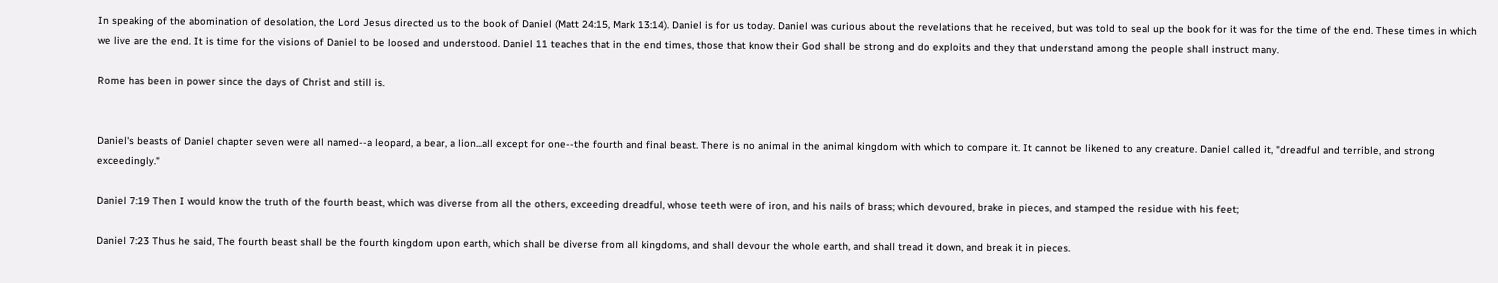In speaking of the abomination of desolation, the Lord Jesus directed us to the book of Daniel (Matt 24:15, Mark 13:14). Daniel is for us today. Daniel was curious about the revelations that he received, but was told to seal up the book for it was for the time of the end. These times in which we live are the end. It is time for the visions of Daniel to be loosed and understood. Daniel 11 teaches that in the end times, those that know their God shall be strong and do exploits and they that understand among the people shall instruct many.

Rome has been in power since the days of Christ and still is.


Daniel's beasts of Daniel chapter seven were all named--a leopard, a bear, a lion...all except for one--the fourth and final beast. There is no animal in the animal kingdom with which to compare it. It cannot be likened to any creature. Daniel called it, "dreadful and terrible, and strong exceedingly."

Daniel 7:19 Then I would know the truth of the fourth beast, which was diverse from all the others, exceeding dreadful, whose teeth were of iron, and his nails of brass; which devoured, brake in pieces, and stamped the residue with his feet;

Daniel 7:23 Thus he said, The fourth beast shall be the fourth kingdom upon earth, which shall be diverse from all kingdoms, and shall devour the whole earth, and shall tread it down, and break it in pieces.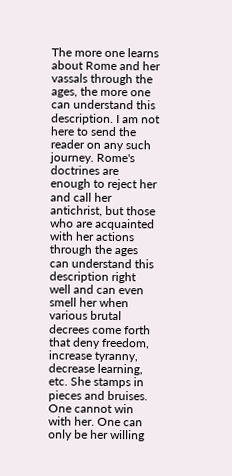The more one learns about Rome and her vassals through the ages, the more one can understand this description. I am not here to send the reader on any such journey. Rome's doctrines are enough to reject her and call her antichrist, but those who are acquainted with her actions through the ages can understand this description right well and can even smell her when various brutal decrees come forth that deny freedom, increase tyranny, decrease learning, etc. She stamps in pieces and bruises. One cannot win with her. One can only be her willing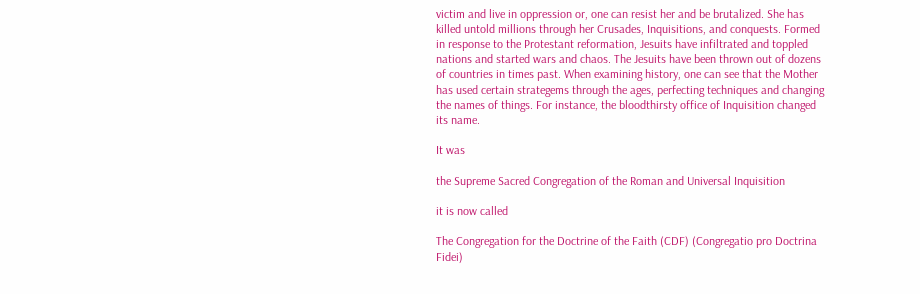victim and live in oppression or, one can resist her and be brutalized. She has killed untold millions through her Crusades, Inquisitions, and conquests. Formed in response to the Protestant reformation, Jesuits have infiltrated and toppled nations and started wars and chaos. The Jesuits have been thrown out of dozens of countries in times past. When examining history, one can see that the Mother has used certain strategems through the ages, perfecting techniques and changing the names of things. For instance, the bloodthirsty office of Inquisition changed its name.

It was

the Supreme Sacred Congregation of the Roman and Universal Inquisition

it is now called

The Congregation for the Doctrine of the Faith (CDF) (Congregatio pro Doctrina Fidei)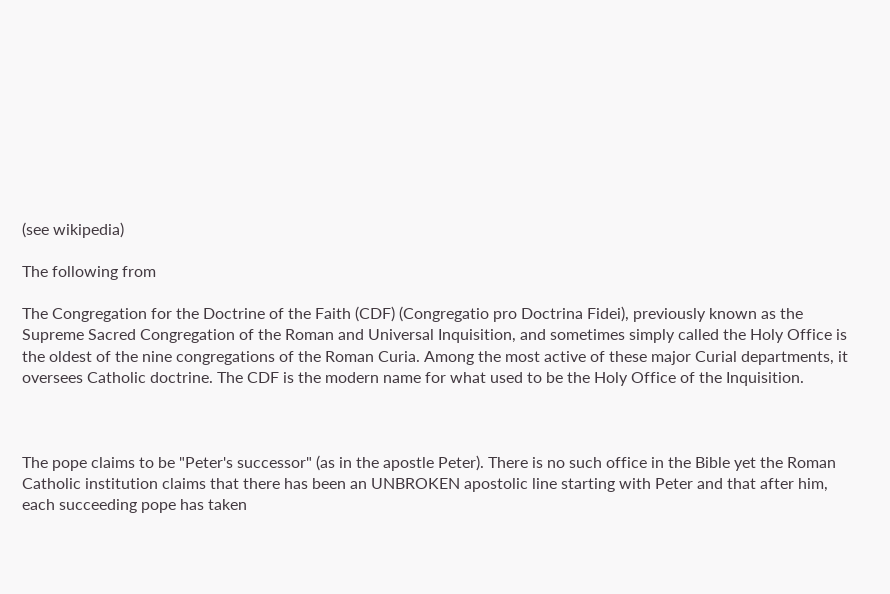(see wikipedia)

The following from

The Congregation for the Doctrine of the Faith (CDF) (Congregatio pro Doctrina Fidei), previously known as the Supreme Sacred Congregation of the Roman and Universal Inquisition, and sometimes simply called the Holy Office is the oldest of the nine congregations of the Roman Curia. Among the most active of these major Curial departments, it oversees Catholic doctrine. The CDF is the modern name for what used to be the Holy Office of the Inquisition.



The pope claims to be "Peter's successor" (as in the apostle Peter). There is no such office in the Bible yet the Roman Catholic institution claims that there has been an UNBROKEN apostolic line starting with Peter and that after him, each succeeding pope has taken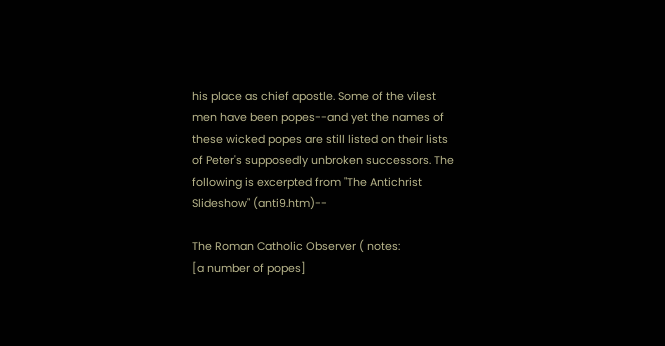his place as chief apostle. Some of the vilest men have been popes--and yet the names of these wicked popes are still listed on their lists of Peter's supposedly unbroken successors. The following is excerpted from "The Antichrist Slideshow" (anti9.htm)--

The Roman Catholic Observer ( notes:
[a number of popes]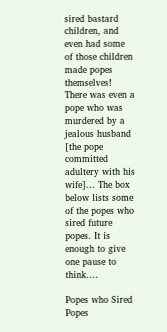sired bastard children, and even had some of those children made popes themselves! There was even a pope who was murdered by a jealous husband [the pope committed adultery with his wife]... The box below lists some of the popes who sired future popes. It is enough to give one pause to think....

Popes who Sired Popes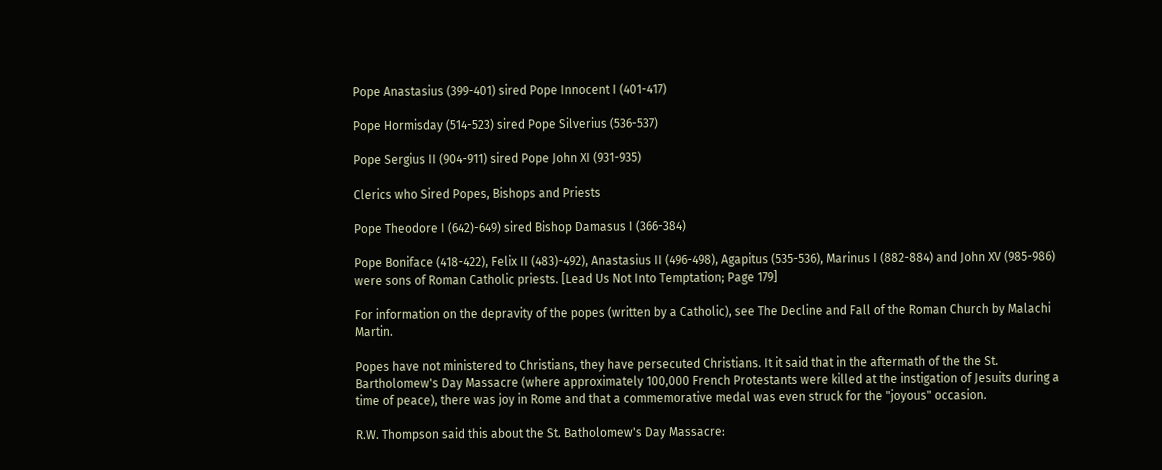Pope Anastasius (399-401) sired Pope Innocent I (401-417)

Pope Hormisday (514-523) sired Pope Silverius (536-537)

Pope Sergius II (904-911) sired Pope John XI (931-935)

Clerics who Sired Popes, Bishops and Priests

Pope Theodore I (642)-649) sired Bishop Damasus I (366-384)

Pope Boniface (418-422), Felix II (483)-492), Anastasius II (496-498), Agapitus (535-536), Marinus I (882-884) and John XV (985-986) were sons of Roman Catholic priests. [Lead Us Not Into Temptation; Page 179]

For information on the depravity of the popes (written by a Catholic), see The Decline and Fall of the Roman Church by Malachi Martin.

Popes have not ministered to Christians, they have persecuted Christians. It it said that in the aftermath of the the St. Bartholomew's Day Massacre (where approximately 100,000 French Protestants were killed at the instigation of Jesuits during a time of peace), there was joy in Rome and that a commemorative medal was even struck for the "joyous" occasion.

R.W. Thompson said this about the St. Batholomew's Day Massacre: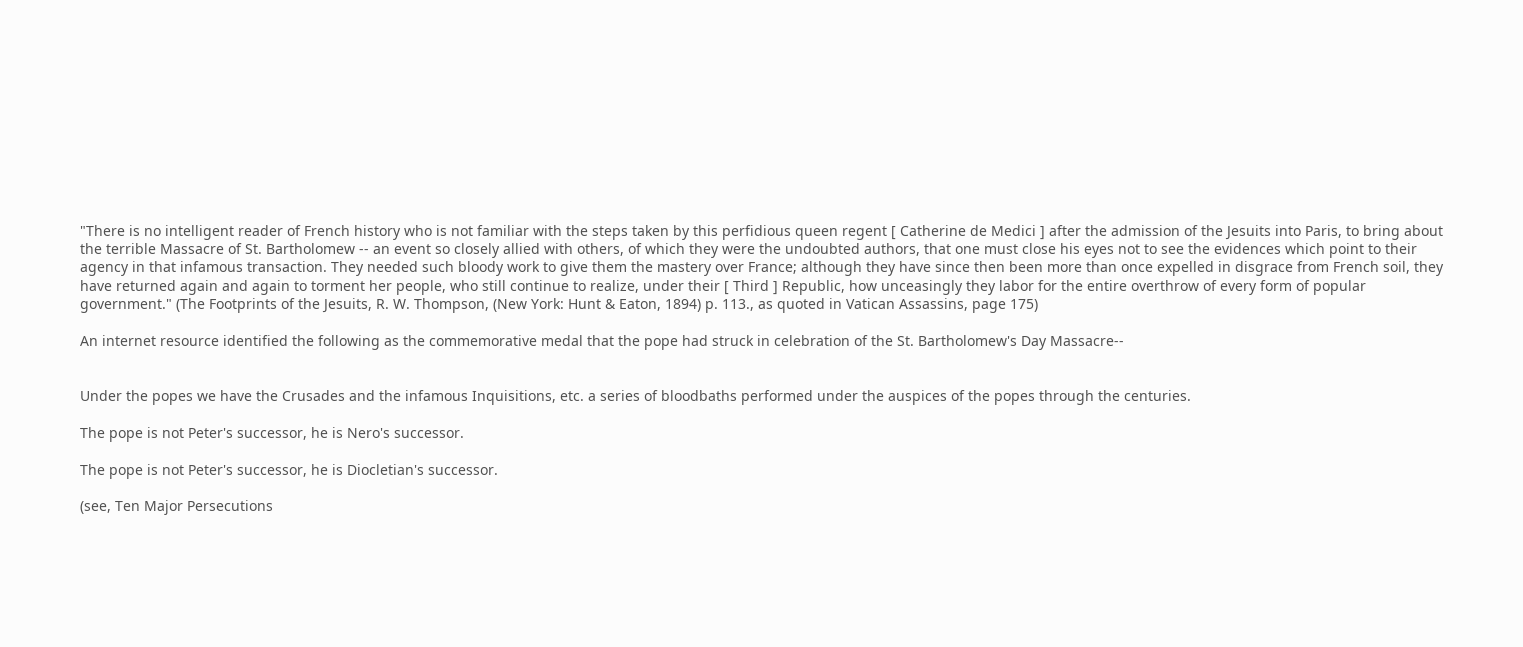"There is no intelligent reader of French history who is not familiar with the steps taken by this perfidious queen regent [ Catherine de Medici ] after the admission of the Jesuits into Paris, to bring about the terrible Massacre of St. Bartholomew -- an event so closely allied with others, of which they were the undoubted authors, that one must close his eyes not to see the evidences which point to their agency in that infamous transaction. They needed such bloody work to give them the mastery over France; although they have since then been more than once expelled in disgrace from French soil, they have returned again and again to torment her people, who still continue to realize, under their [ Third ] Republic, how unceasingly they labor for the entire overthrow of every form of popular government." (The Footprints of the Jesuits, R. W. Thompson, (New York: Hunt & Eaton, 1894) p. 113., as quoted in Vatican Assassins, page 175)

An internet resource identified the following as the commemorative medal that the pope had struck in celebration of the St. Bartholomew's Day Massacre--


Under the popes we have the Crusades and the infamous Inquisitions, etc. a series of bloodbaths performed under the auspices of the popes through the centuries.

The pope is not Peter's successor, he is Nero's successor.

The pope is not Peter's successor, he is Diocletian's successor.

(see, Ten Major Persecutions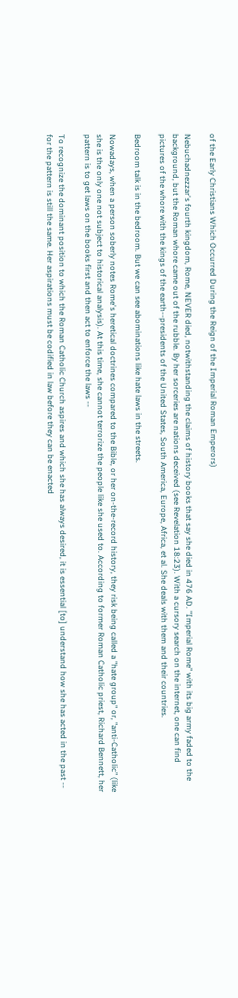of the Early Christians Which Occurred During the Reign of the Imperial Roman Emperors)

Nebuchadnezzar's fourth kingdom, Rome, NEVER died, notwithstanding the claims of history books that say she died in 476 AD. "Imperial Rome" with its big army faded to the background, but the Roman whore came out of the rubble. By her sorceries are nations deceived (see Revelation 18:23). With a cursory search on the internet, one can find pictures of the whore with the kings of the earth--presidents of the United States, South America, Europe, Africa, et al. She deals with them and their countries.

Bedroom talk is in the bedroom. But we can see abominations like hate laws in the streets.

Nowadays, when a person soberly notes Rome's heretical doctrines compared to the Bible, or her on-the-record history, they risk being called a "hate group" or, "anti-Catholic" (like she is the only one not subject to historical analysis). At this time, she cannot terrorize the people like she used to. According to former Roman Catholic priest, Richard Bennett, her pattern is to get laws on the books first and then act to enforce the laws --

To recognize the dominant position to which the Roman Catholic Church aspires and which she has always desired, it is essential [to] understand how she has acted in the past -- for the pattern is still the same. Her aspirations must be codified in law before they can be enacted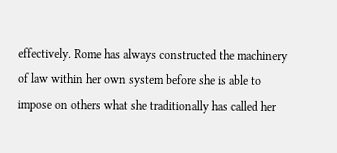effectively. Rome has always constructed the machinery of law within her own system before she is able to impose on others what she traditionally has called her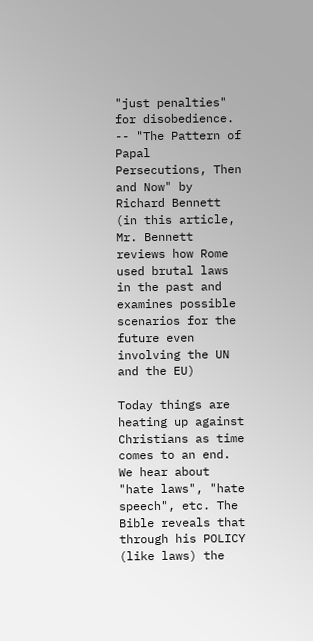"just penalties" for disobedience. -- "The Pattern of Papal Persecutions, Then and Now" by Richard Bennett (in this article, Mr. Bennett reviews how Rome used brutal laws in the past and examines possible scenarios for the future even involving the UN and the EU)

Today things are heating up against Christians as time comes to an end. We hear about "hate laws", "hate speech", etc. The Bible reveals that through his POLICY (like laws) the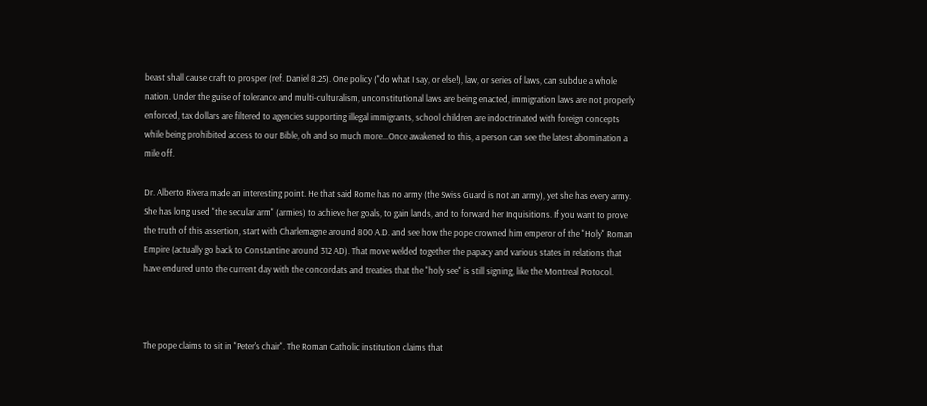beast shall cause craft to prosper (ref. Daniel 8:25). One policy ("do what I say, or else!), law, or series of laws, can subdue a whole nation. Under the guise of tolerance and multi-culturalism, unconstitutional laws are being enacted, immigration laws are not properly enforced, tax dollars are filtered to agencies supporting illegal immigrants, school children are indoctrinated with foreign concepts while being prohibited access to our Bible, oh and so much more...Once awakened to this, a person can see the latest abomination a mile off.

Dr. Alberto Rivera made an interesting point. He that said Rome has no army (the Swiss Guard is not an army), yet she has every army. She has long used "the secular arm" (armies) to achieve her goals, to gain lands, and to forward her Inquisitions. If you want to prove the truth of this assertion, start with Charlemagne around 800 A.D. and see how the pope crowned him emperor of the "Holy" Roman Empire (actually go back to Constantine around 312 AD). That move welded together the papacy and various states in relations that have endured unto the current day with the concordats and treaties that the "holy see" is still signing, like the Montreal Protocol.



The pope claims to sit in "Peter's chair". The Roman Catholic institution claims that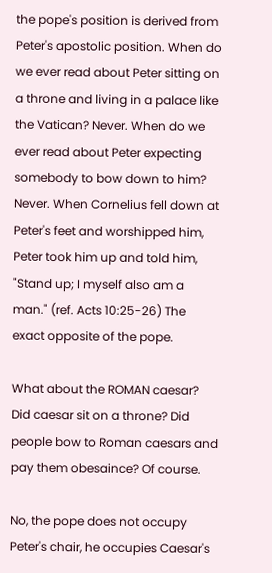the pope's position is derived from Peter's apostolic position. When do we ever read about Peter sitting on a throne and living in a palace like the Vatican? Never. When do we ever read about Peter expecting somebody to bow down to him? Never. When Cornelius fell down at Peter's feet and worshipped him, Peter took him up and told him, "Stand up; I myself also am a man." (ref. Acts 10:25-26) The exact opposite of the pope.

What about the ROMAN caesar? Did caesar sit on a throne? Did people bow to Roman caesars and pay them obesaince? Of course.

No, the pope does not occupy Peter's chair, he occupies Caesar's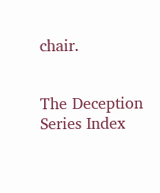chair.


The Deception Series Index